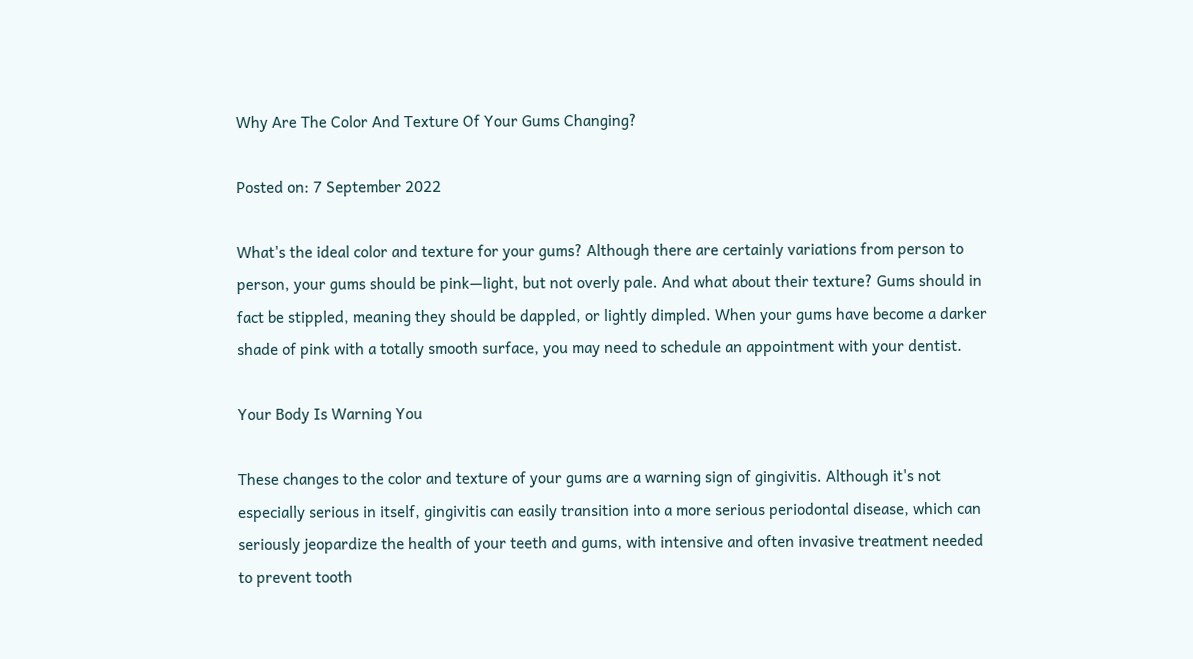Why Are The Color And Texture Of Your Gums Changing?

Posted on: 7 September 2022

What's the ideal color and texture for your gums? Although there are certainly variations from person to person, your gums should be pink—light, but not overly pale. And what about their texture? Gums should in fact be stippled, meaning they should be dappled, or lightly dimpled. When your gums have become a darker shade of pink with a totally smooth surface, you may need to schedule an appointment with your dentist.

Your Body Is Warning You

These changes to the color and texture of your gums are a warning sign of gingivitis. Although it's not especially serious in itself, gingivitis can easily transition into a more serious periodontal disease, which can seriously jeopardize the health of your teeth and gums, with intensive and often invasive treatment needed to prevent tooth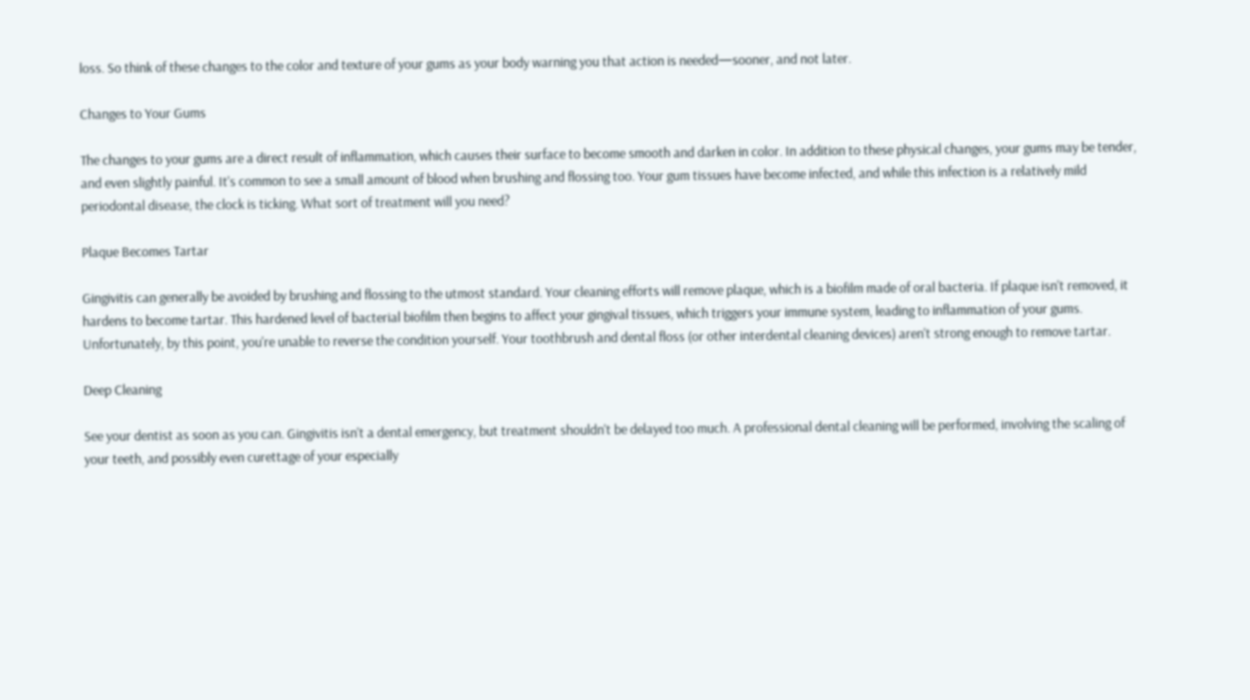loss. So think of these changes to the color and texture of your gums as your body warning you that action is needed—sooner, and not later.

Changes to Your Gums

The changes to your gums are a direct result of inflammation, which causes their surface to become smooth and darken in color. In addition to these physical changes, your gums may be tender, and even slightly painful. It's common to see a small amount of blood when brushing and flossing too. Your gum tissues have become infected, and while this infection is a relatively mild periodontal disease, the clock is ticking. What sort of treatment will you need?

Plaque Becomes Tartar

Gingivitis can generally be avoided by brushing and flossing to the utmost standard. Your cleaning efforts will remove plaque, which is a biofilm made of oral bacteria. If plaque isn't removed, it hardens to become tartar. This hardened level of bacterial biofilm then begins to affect your gingival tissues, which triggers your immune system, leading to inflammation of your gums. Unfortunately, by this point, you're unable to reverse the condition yourself. Your toothbrush and dental floss (or other interdental cleaning devices) aren't strong enough to remove tartar.

Deep Cleaning

See your dentist as soon as you can. Gingivitis isn't a dental emergency, but treatment shouldn't be delayed too much. A professional dental cleaning will be performed, involving the scaling of your teeth, and possibly even curettage of your especially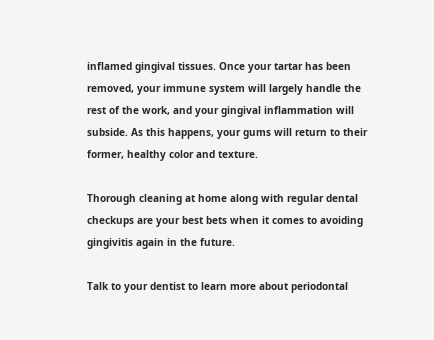inflamed gingival tissues. Once your tartar has been removed, your immune system will largely handle the rest of the work, and your gingival inflammation will subside. As this happens, your gums will return to their former, healthy color and texture.

Thorough cleaning at home along with regular dental checkups are your best bets when it comes to avoiding gingivitis again in the future.

Talk to your dentist to learn more about periodontal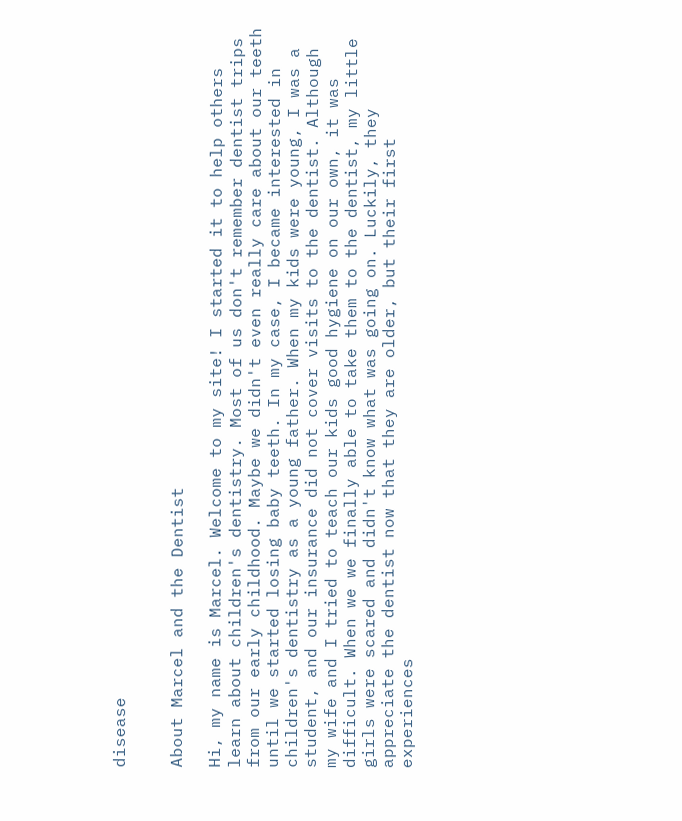disease


About Marcel and the Dentist

Hi, my name is Marcel. Welcome to my site! I started it to help others learn about children's dentistry. Most of us don't remember dentist trips from our early childhood. Maybe we didn't even really care about our teeth until we started losing baby teeth. In my case, I became interested in children's dentistry as a young father. When my kids were young, I was a student, and our insurance did not cover visits to the dentist. Although my wife and I tried to teach our kids good hygiene on our own, it was difficult. When we we finally able to take them to the dentist, my little girls were scared and didn't know what was going on. Luckily, they appreciate the dentist now that they are older, but their first experiences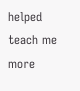helped teach me more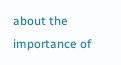about the importance of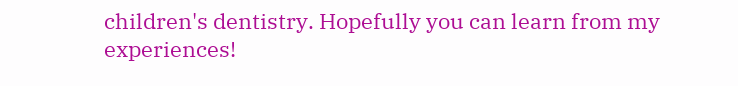children's dentistry. Hopefully you can learn from my experiences!